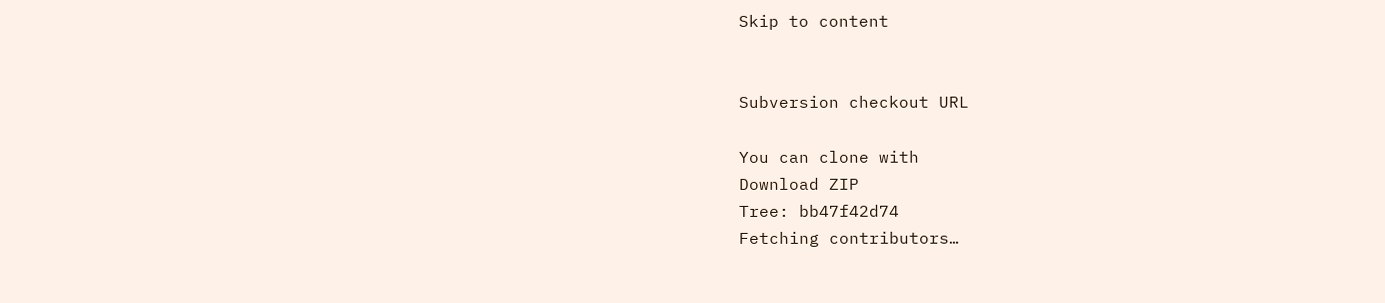Skip to content


Subversion checkout URL

You can clone with
Download ZIP
Tree: bb47f42d74
Fetching contributors…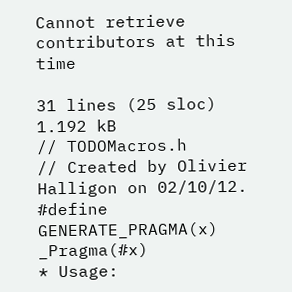Cannot retrieve contributors at this time

31 lines (25 sloc) 1.192 kB
// TODOMacros.h
// Created by Olivier Halligon on 02/10/12.
#define GENERATE_PRAGMA(x) _Pragma(#x)
* Usage: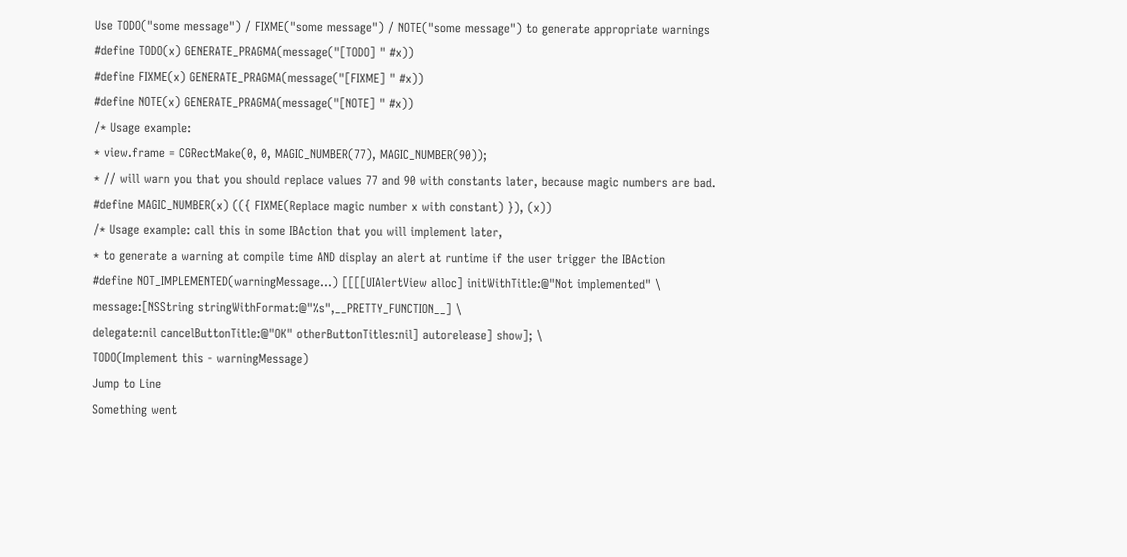Use TODO("some message") / FIXME("some message") / NOTE("some message") to generate appropriate warnings
#define TODO(x) GENERATE_PRAGMA(message("[TODO] " #x))
#define FIXME(x) GENERATE_PRAGMA(message("[FIXME] " #x))
#define NOTE(x) GENERATE_PRAGMA(message("[NOTE] " #x))
/* Usage example:
* view.frame = CGRectMake(0, 0, MAGIC_NUMBER(77), MAGIC_NUMBER(90));
* // will warn you that you should replace values 77 and 90 with constants later, because magic numbers are bad.
#define MAGIC_NUMBER(x) (({ FIXME(Replace magic number x with constant) }), (x))
/* Usage example: call this in some IBAction that you will implement later,
* to generate a warning at compile time AND display an alert at runtime if the user trigger the IBAction
#define NOT_IMPLEMENTED(warningMessage...) [[[[UIAlertView alloc] initWithTitle:@"Not implemented" \
message:[NSString stringWithFormat:@"%s",__PRETTY_FUNCTION__] \
delegate:nil cancelButtonTitle:@"OK" otherButtonTitles:nil] autorelease] show]; \
TODO(Implement this - warningMessage)
Jump to Line
Something went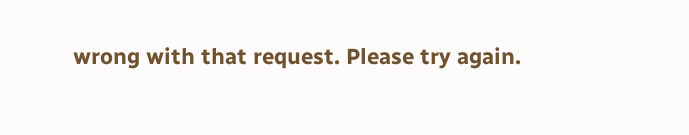wrong with that request. Please try again.